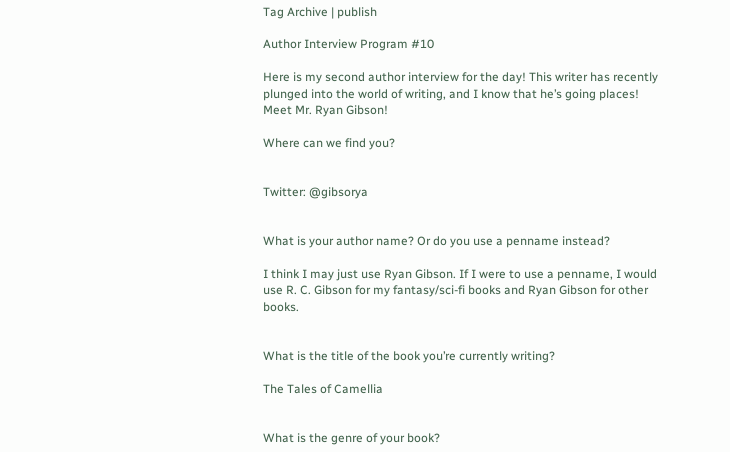Tag Archive | publish

Author Interview Program #10

Here is my second author interview for the day! This writer has recently plunged into the world of writing, and I know that he’s going places! Meet Mr. Ryan Gibson!

Where can we find you?


Twitter: @gibsorya


What is your author name? Or do you use a penname instead?

I think I may just use Ryan Gibson. If I were to use a penname, I would use R. C. Gibson for my fantasy/sci-fi books and Ryan Gibson for other books.


What is the title of the book you’re currently writing?

The Tales of Camellia


What is the genre of your book?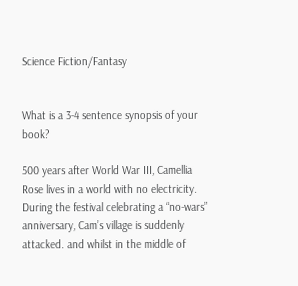Science Fiction/Fantasy


What is a 3-4 sentence synopsis of your book?

500 years after World War III, Camellia Rose lives in a world with no electricity. During the festival celebrating a “no-wars” anniversary, Cam’s village is suddenly attacked. and whilst in the middle of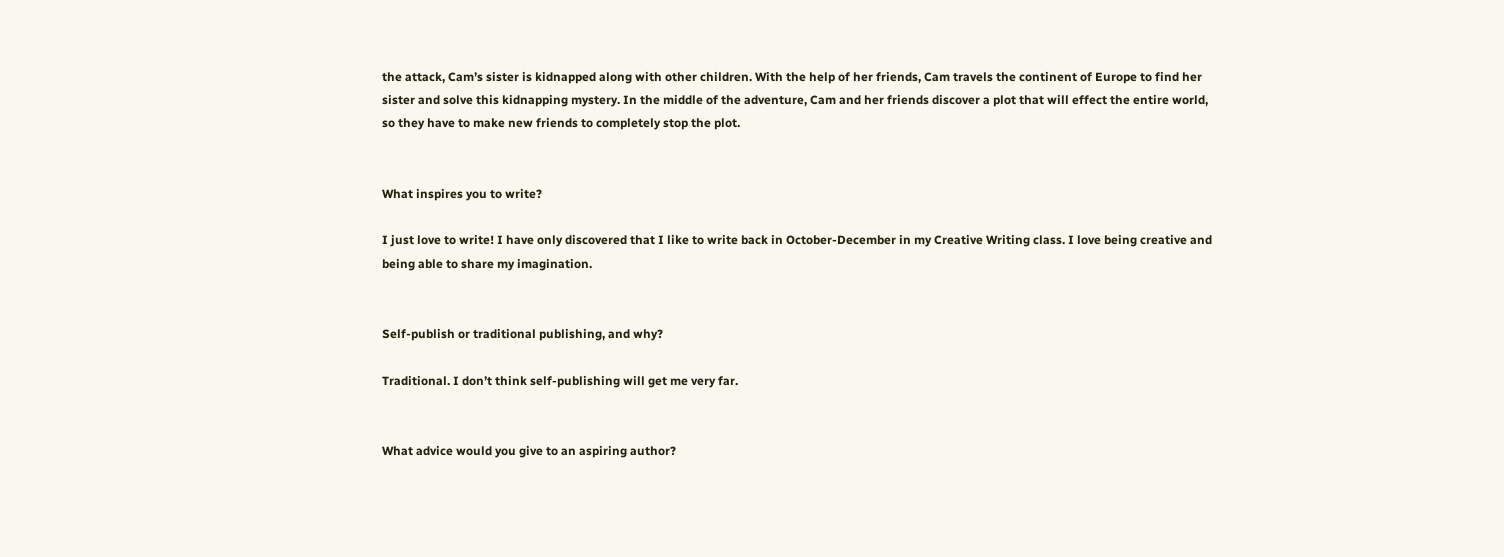the attack, Cam’s sister is kidnapped along with other children. With the help of her friends, Cam travels the continent of Europe to find her sister and solve this kidnapping mystery. In the middle of the adventure, Cam and her friends discover a plot that will effect the entire world, so they have to make new friends to completely stop the plot.


What inspires you to write?

I just love to write! I have only discovered that I like to write back in October-December in my Creative Writing class. I love being creative and being able to share my imagination.


Self-publish or traditional publishing, and why?

Traditional. I don’t think self-publishing will get me very far.


What advice would you give to an aspiring author?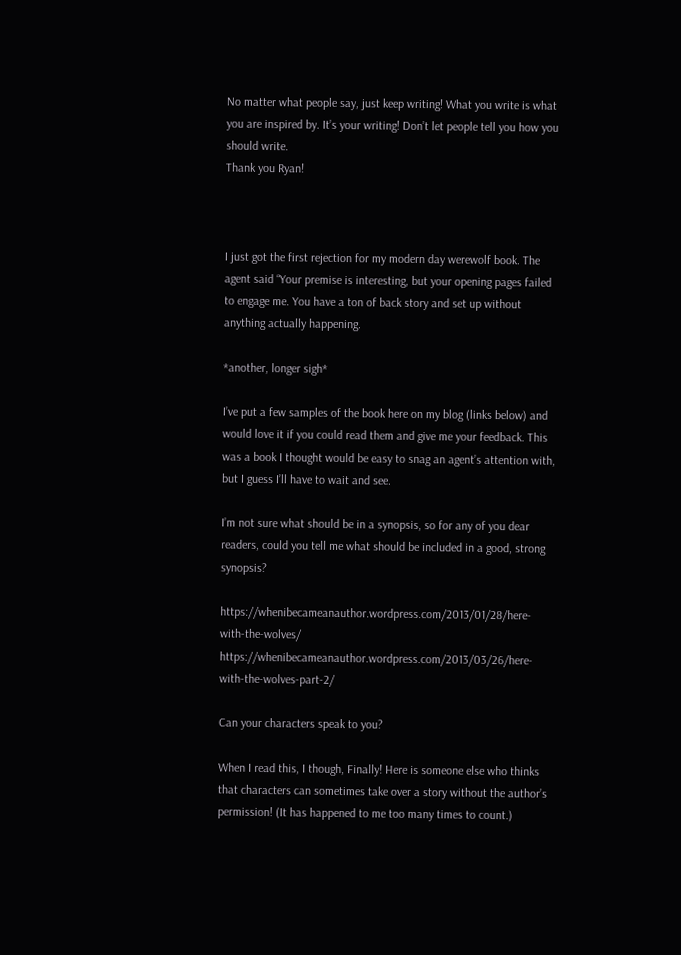No matter what people say, just keep writing! What you write is what you are inspired by. It’s your writing! Don’t let people tell you how you should write.
Thank you Ryan!



I just got the first rejection for my modern day werewolf book. The agent said “Your premise is interesting, but your opening pages failed to engage me. You have a ton of back story and set up without anything actually happening.

*another, longer sigh*

I’ve put a few samples of the book here on my blog (links below) and would love it if you could read them and give me your feedback. This was a book I thought would be easy to snag an agent’s attention with, but I guess I’ll have to wait and see.

I’m not sure what should be in a synopsis, so for any of you dear readers, could you tell me what should be included in a good, strong synopsis?

https://whenibecameanauthor.wordpress.com/2013/01/28/here-with-the-wolves/ https://whenibecameanauthor.wordpress.com/2013/03/26/here-with-the-wolves-part-2/

Can your characters speak to you?

When I read this, I though, Finally! Here is someone else who thinks that characters can sometimes take over a story without the author’s permission! (It has happened to me too many times to count.)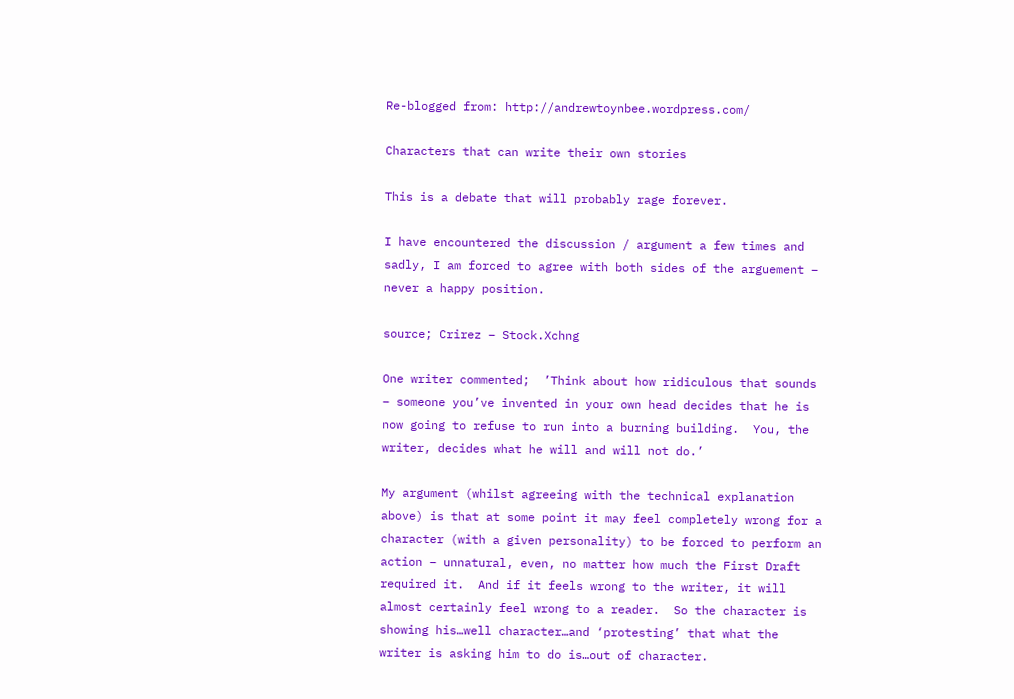Re-blogged from: http://andrewtoynbee.wordpress.com/

Characters that can write their own stories

This is a debate that will probably rage forever.

I have encountered the discussion / argument a few times and sadly, I am forced to agree with both sides of the arguement – never a happy position.

source; Crirez – Stock.Xchng

One writer commented;  ’Think about how ridiculous that sounds – someone you’ve invented in your own head decides that he is now going to refuse to run into a burning building.  You, the writer, decides what he will and will not do.’

My argument (whilst agreeing with the technical explanation above) is that at some point it may feel completely wrong for a character (with a given personality) to be forced to perform an action – unnatural, even, no matter how much the First Draft required it.  And if it feels wrong to the writer, it will almost certainly feel wrong to a reader.  So the character is showing his…well character…and ‘protesting’ that what the writer is asking him to do is…out of character.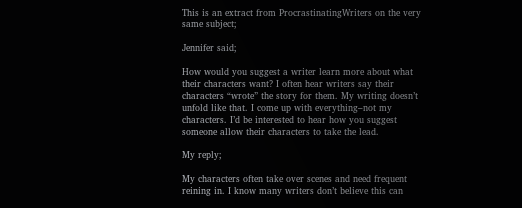This is an extract from ProcrastinatingWriters on the very same subject;

Jennifer said;

How would you suggest a writer learn more about what their characters want? I often hear writers say their characters “wrote” the story for them. My writing doesn’t unfold like that. I come up with everything–not my characters. I’d be interested to hear how you suggest someone allow their characters to take the lead.

My reply;

My characters often take over scenes and need frequent reining in. I know many writers don’t believe this can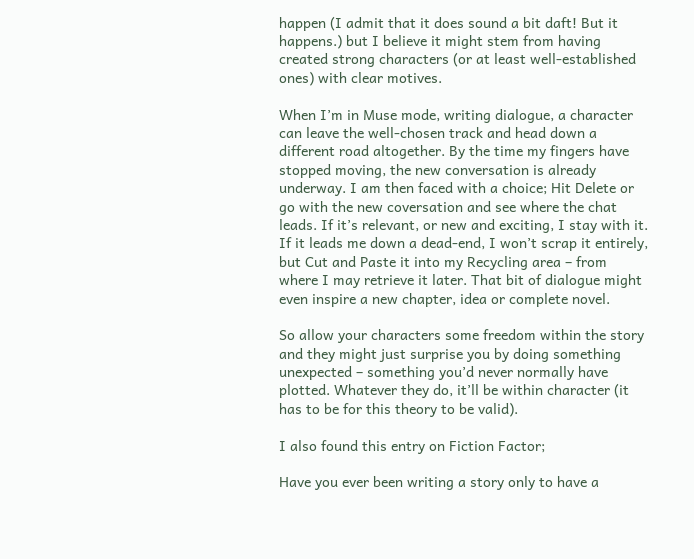happen (I admit that it does sound a bit daft! But it happens.) but I believe it might stem from having created strong characters (or at least well-established ones) with clear motives.

When I’m in Muse mode, writing dialogue, a character can leave the well-chosen track and head down a different road altogether. By the time my fingers have stopped moving, the new conversation is already underway. I am then faced with a choice; Hit Delete or go with the new coversation and see where the chat leads. If it’s relevant, or new and exciting, I stay with it. If it leads me down a dead-end, I won’t scrap it entirely, but Cut and Paste it into my Recycling area – from where I may retrieve it later. That bit of dialogue might even inspire a new chapter, idea or complete novel.

So allow your characters some freedom within the story and they might just surprise you by doing something unexpected – something you’d never normally have plotted. Whatever they do, it’ll be within character (it has to be for this theory to be valid).

I also found this entry on Fiction Factor;

Have you ever been writing a story only to have a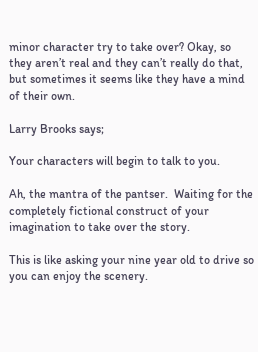minor character try to take over? Okay, so they aren’t real and they can’t really do that, but sometimes it seems like they have a mind of their own.

Larry Brooks says;

Your characters will begin to talk to you.

Ah, the mantra of the pantser.  Waiting for the completely fictional construct of your imagination to take over the story.

This is like asking your nine year old to drive so you can enjoy the scenery.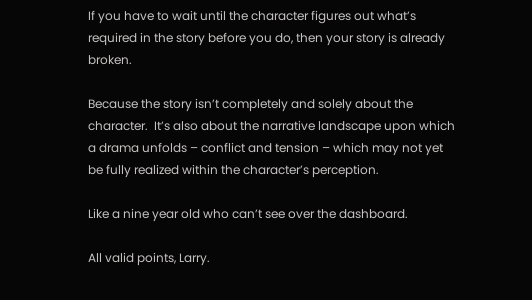If you have to wait until the character figures out what’s required in the story before you do, then your story is already broken.

Because the story isn’t completely and solely about the character.  It’s also about the narrative landscape upon which a drama unfolds – conflict and tension – which may not yet be fully realized within the character’s perception.

Like a nine year old who can’t see over the dashboard.

All valid points, Larry.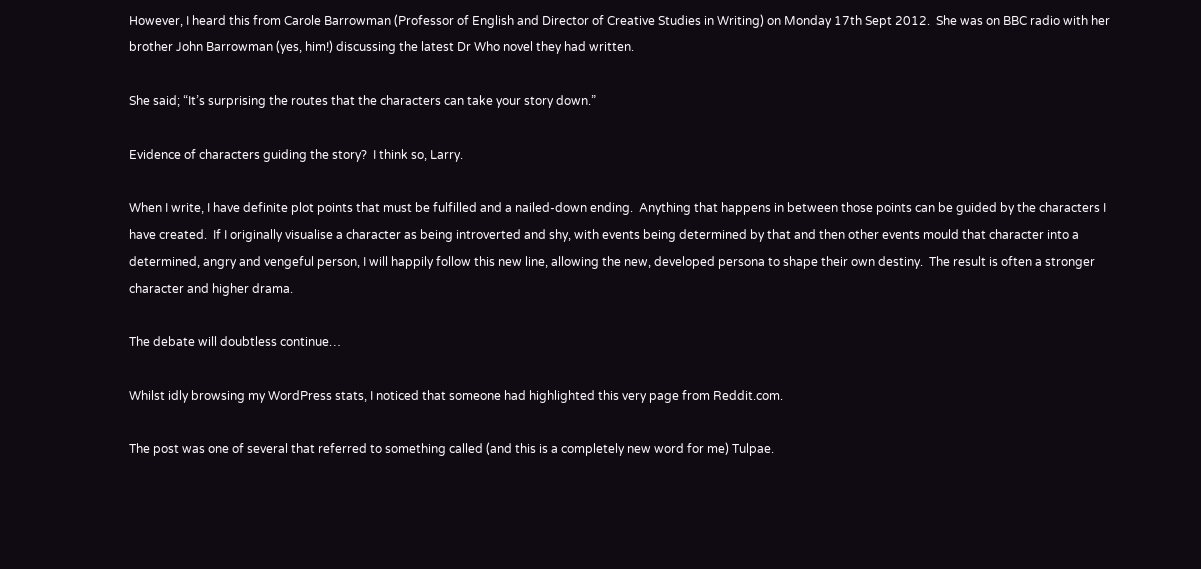However, I heard this from Carole Barrowman (Professor of English and Director of Creative Studies in Writing) on Monday 17th Sept 2012.  She was on BBC radio with her brother John Barrowman (yes, him!) discussing the latest Dr Who novel they had written.

She said; “It’s surprising the routes that the characters can take your story down.”

Evidence of characters guiding the story?  I think so, Larry.

When I write, I have definite plot points that must be fulfilled and a nailed-down ending.  Anything that happens in between those points can be guided by the characters I have created.  If I originally visualise a character as being introverted and shy, with events being determined by that and then other events mould that character into a determined, angry and vengeful person, I will happily follow this new line, allowing the new, developed persona to shape their own destiny.  The result is often a stronger character and higher drama.

The debate will doubtless continue…

Whilst idly browsing my WordPress stats, I noticed that someone had highlighted this very page from Reddit.com.

The post was one of several that referred to something called (and this is a completely new word for me) Tulpae.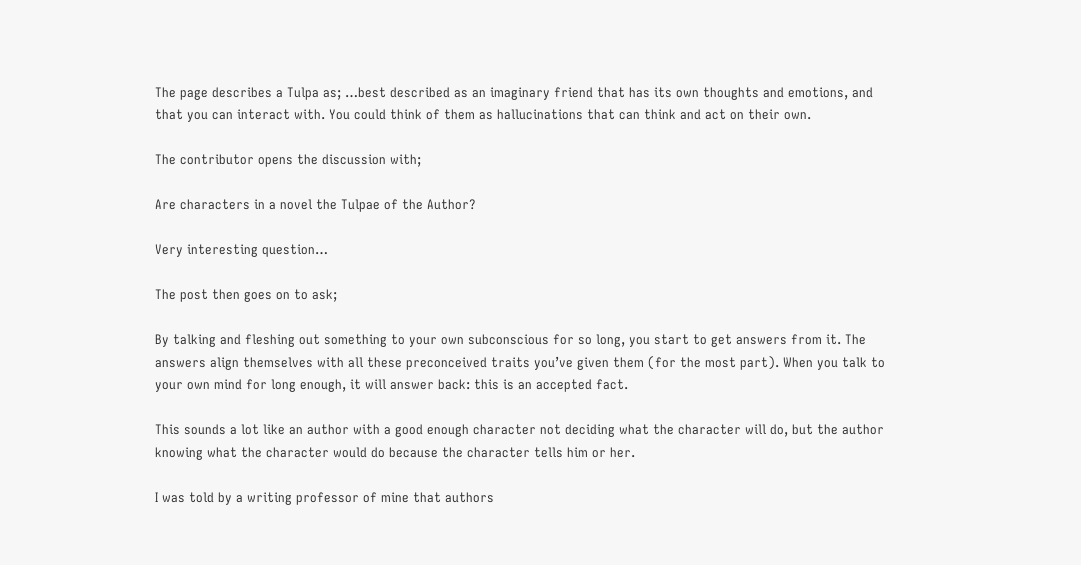The page describes a Tulpa as; …best described as an imaginary friend that has its own thoughts and emotions, and that you can interact with. You could think of them as hallucinations that can think and act on their own.

The contributor opens the discussion with;

Are characters in a novel the Tulpae of the Author?

Very interesting question…

The post then goes on to ask;

By talking and fleshing out something to your own subconscious for so long, you start to get answers from it. The answers align themselves with all these preconceived traits you’ve given them (for the most part). When you talk to your own mind for long enough, it will answer back: this is an accepted fact.

This sounds a lot like an author with a good enough character not deciding what the character will do, but the author knowing what the character would do because the character tells him or her.

I was told by a writing professor of mine that authors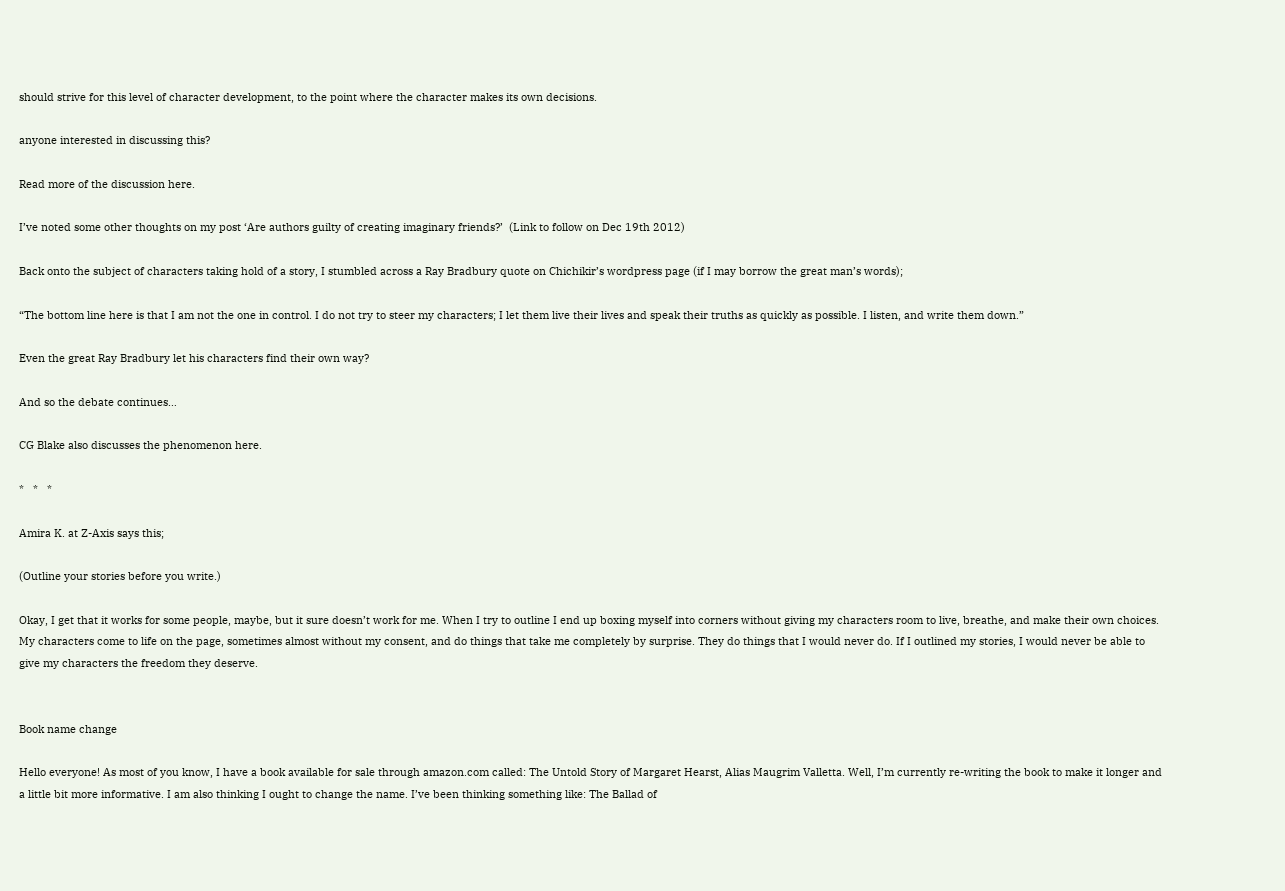should strive for this level of character development, to the point where the character makes its own decisions.

anyone interested in discussing this?

Read more of the discussion here.

I’ve noted some other thoughts on my post ‘Are authors guilty of creating imaginary friends?’  (Link to follow on Dec 19th 2012)

Back onto the subject of characters taking hold of a story, I stumbled across a Ray Bradbury quote on Chichikir’s wordpress page (if I may borrow the great man’s words);

“The bottom line here is that I am not the one in control. I do not try to steer my characters; I let them live their lives and speak their truths as quickly as possible. I listen, and write them down.”

Even the great Ray Bradbury let his characters find their own way?

And so the debate continues…

CG Blake also discusses the phenomenon here.

*   *   *

Amira K. at Z-Axis says this;

(Outline your stories before you write.)

Okay, I get that it works for some people, maybe, but it sure doesn’t work for me. When I try to outline I end up boxing myself into corners without giving my characters room to live, breathe, and make their own choices. My characters come to life on the page, sometimes almost without my consent, and do things that take me completely by surprise. They do things that I would never do. If I outlined my stories, I would never be able to give my characters the freedom they deserve.


Book name change

Hello everyone! As most of you know, I have a book available for sale through amazon.com called: The Untold Story of Margaret Hearst, Alias Maugrim Valletta. Well, I’m currently re-writing the book to make it longer and a little bit more informative. I am also thinking I ought to change the name. I’ve been thinking something like: The Ballad of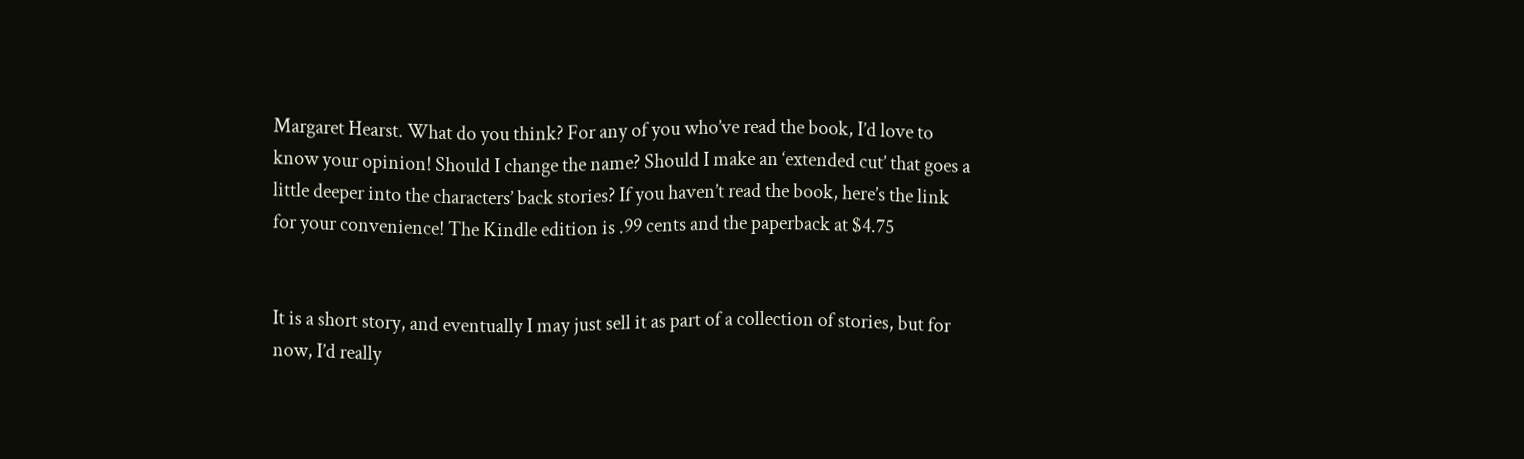Margaret Hearst. What do you think? For any of you who’ve read the book, I’d love to know your opinion! Should I change the name? Should I make an ‘extended cut’ that goes a little deeper into the characters’ back stories? If you haven’t read the book, here’s the link for your convenience! The Kindle edition is .99 cents and the paperback at $4.75


It is a short story, and eventually I may just sell it as part of a collection of stories, but for now, I’d really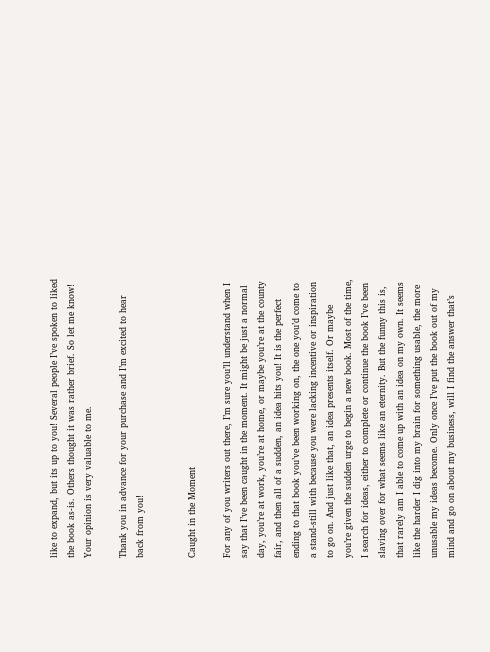like to expand, but its up to you! Several people I’ve spoken to liked the book as-is. Others thought it was rather brief. So let me know! Your opinion is very valuable to me.

Thank you in advance for your purchase and I’m excited to hear back from you!


Caught in the Moment

For any of you writers out there, I’m sure you’ll understand when I say that I’ve been caught in the moment. It might be just a normal day, you’re at work, you’re at home, or maybe you’re at the county fair, and then all of a sudden, an idea hits you! It is the perfect ending to that book you’ve been working on, the one you’d come to a stand-still with because you were lacking incentive or inspiration  to go on. And just like that, an idea presents itself. Or maybe you’re given the sudden urge to begin a new book. Most of the time, I search for ideas, either to complete or continue the book I’ve been slaving over for what seems like an eternity. But the funny this is, that rarely am I able to come up with an idea on my own. It seems like the harder I dig into my brain for something usable, the more unusable my ideas become. Only once I’ve put the book out of my mind and go on about my business, will I find the answer that’s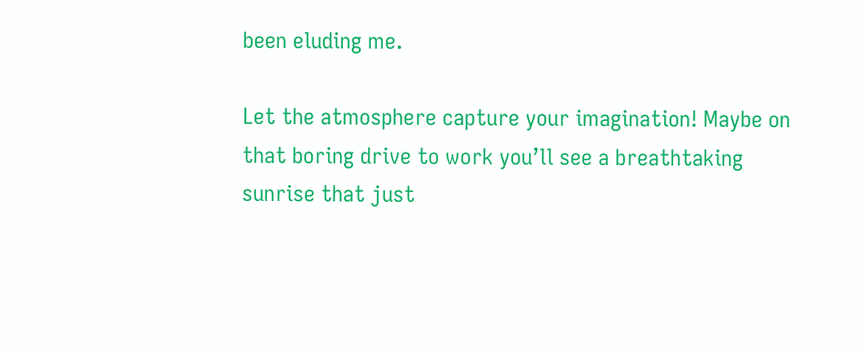been eluding me.

Let the atmosphere capture your imagination! Maybe on that boring drive to work you’ll see a breathtaking sunrise that just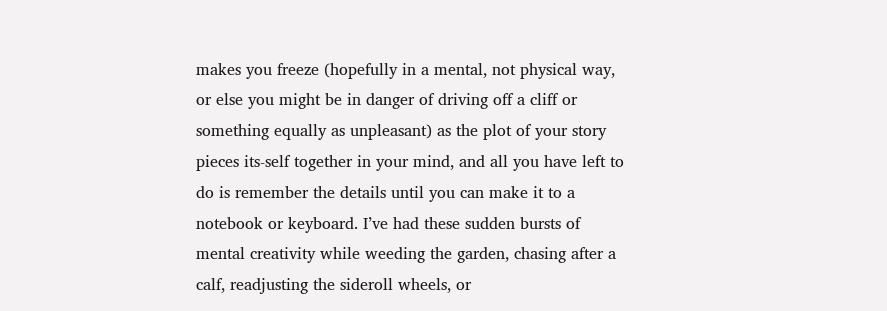makes you freeze (hopefully in a mental, not physical way, or else you might be in danger of driving off a cliff or something equally as unpleasant) as the plot of your story pieces its-self together in your mind, and all you have left to do is remember the details until you can make it to a notebook or keyboard. I’ve had these sudden bursts of mental creativity while weeding the garden, chasing after a calf, readjusting the sideroll wheels, or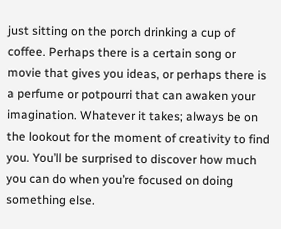just sitting on the porch drinking a cup of coffee. Perhaps there is a certain song or movie that gives you ideas, or perhaps there is a perfume or potpourri that can awaken your imagination. Whatever it takes; always be on the lookout for the moment of creativity to find you. You’ll be surprised to discover how much you can do when you’re focused on doing something else.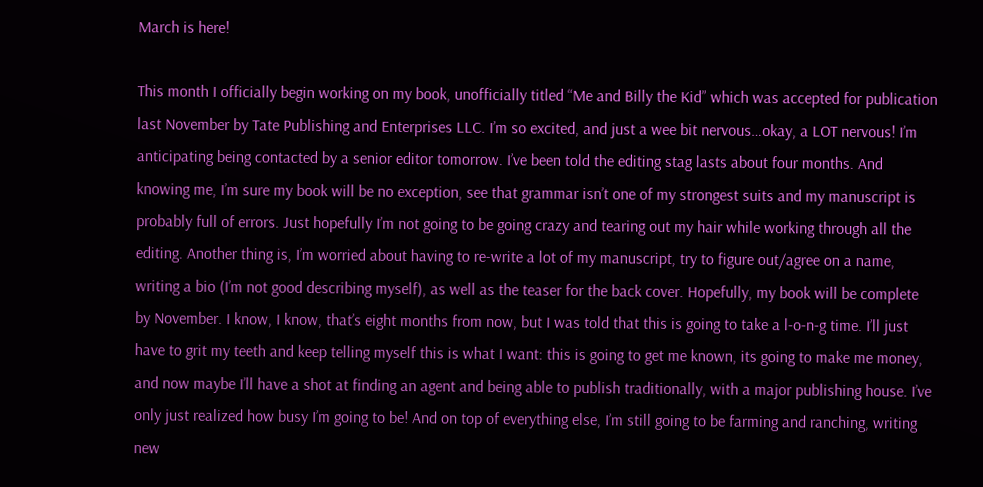March is here!

This month I officially begin working on my book, unofficially titled “Me and Billy the Kid” which was accepted for publication last November by Tate Publishing and Enterprises LLC. I’m so excited, and just a wee bit nervous…okay, a LOT nervous! I’m anticipating being contacted by a senior editor tomorrow. I’ve been told the editing stag lasts about four months. And knowing me, I’m sure my book will be no exception, see that grammar isn’t one of my strongest suits and my manuscript is probably full of errors. Just hopefully I’m not going to be going crazy and tearing out my hair while working through all the editing. Another thing is, I’m worried about having to re-write a lot of my manuscript, try to figure out/agree on a name, writing a bio (I’m not good describing myself), as well as the teaser for the back cover. Hopefully, my book will be complete by November. I know, I know, that’s eight months from now, but I was told that this is going to take a l-o-n-g time. I’ll just have to grit my teeth and keep telling myself this is what I want: this is going to get me known, its going to make me money, and now maybe I’ll have a shot at finding an agent and being able to publish traditionally, with a major publishing house. I’ve only just realized how busy I’m going to be! And on top of everything else, I’m still going to be farming and ranching, writing new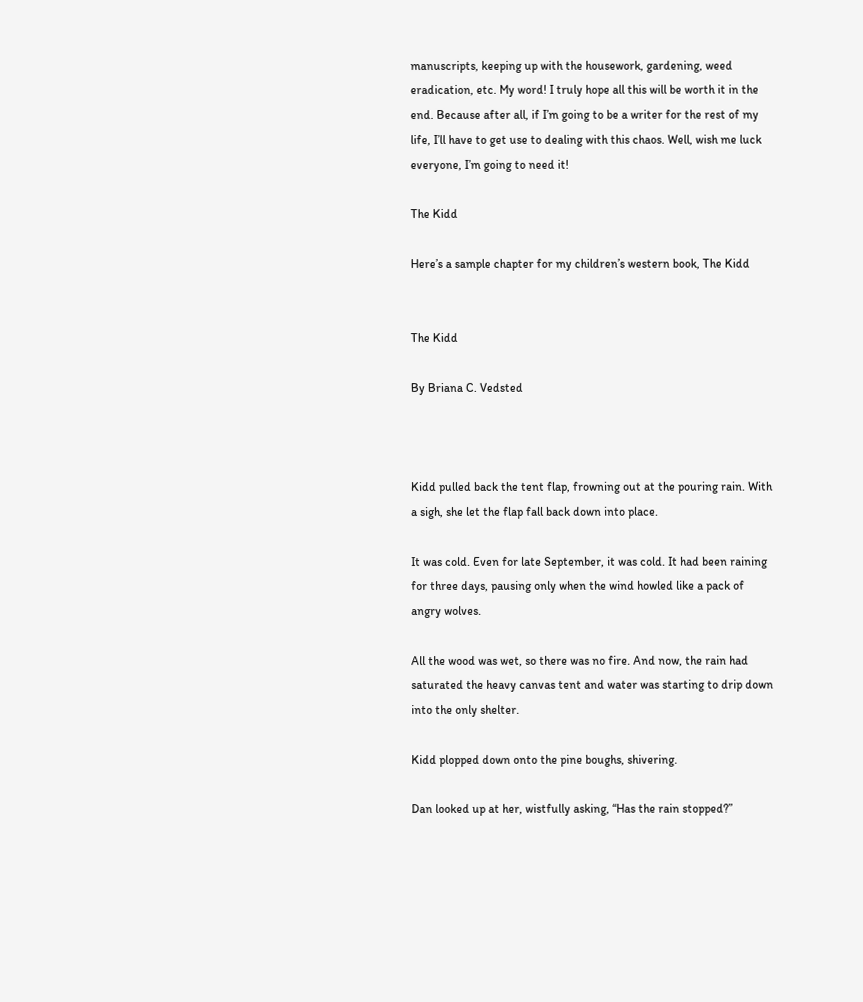manuscripts, keeping up with the housework, gardening, weed eradication, etc. My word! I truly hope all this will be worth it in the end. Because after all, if I’m going to be a writer for the rest of my life, I’ll have to get use to dealing with this chaos. Well, wish me luck everyone, I’m going to need it!

The Kidd

Here’s a sample chapter for my children’s western book, The Kidd


The Kidd

By Briana C. Vedsted



Kidd pulled back the tent flap, frowning out at the pouring rain. With a sigh, she let the flap fall back down into place.

It was cold. Even for late September, it was cold. It had been raining for three days, pausing only when the wind howled like a pack of angry wolves.

All the wood was wet, so there was no fire. And now, the rain had saturated the heavy canvas tent and water was starting to drip down into the only shelter.

Kidd plopped down onto the pine boughs, shivering.

Dan looked up at her, wistfully asking, “Has the rain stopped?”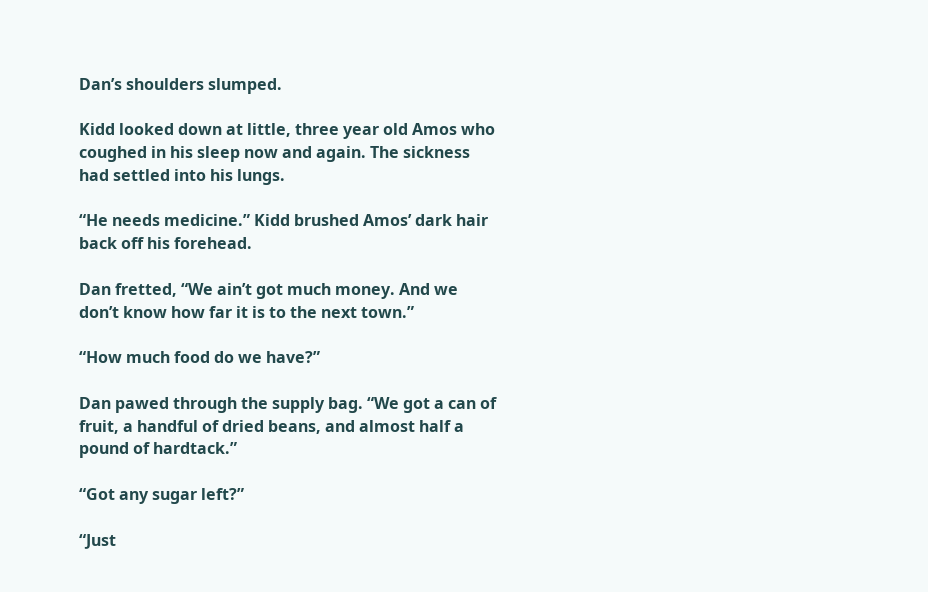Dan’s shoulders slumped.

Kidd looked down at little, three year old Amos who coughed in his sleep now and again. The sickness had settled into his lungs.

“He needs medicine.” Kidd brushed Amos’ dark hair back off his forehead.

Dan fretted, “We ain’t got much money. And we don’t know how far it is to the next town.”

“How much food do we have?”

Dan pawed through the supply bag. “We got a can of fruit, a handful of dried beans, and almost half a pound of hardtack.”

“Got any sugar left?”

“Just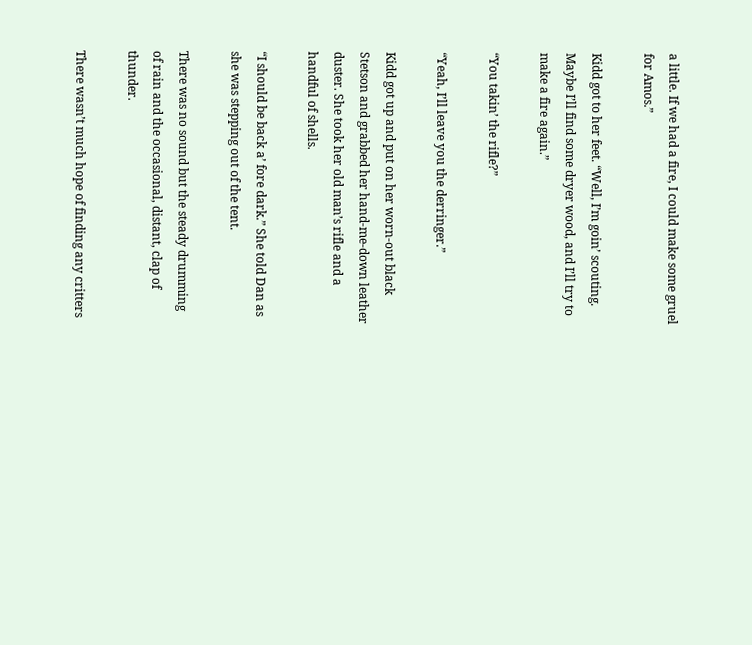a little. If we had a fire, I could make some gruel for Amos.”

Kidd got to her feet. “Well, I’m goin’ scouting. Maybe I’ll find some dryer wood, and I’ll try to make a fire again.”

“You takin’ the rifle?”

“Yeah, I’ll leave you the derringer.”

Kidd got up and put on her worn-out black Stetson and grabbed her hand-me-down leather duster. She took her old man’s rifle and a handful of shells.

“I should be back a’ fore dark.” She told Dan as she was stepping out of the tent.

There was no sound but the steady drumming of rain and the occasional, distant, clap of thunder.

There wasn’t much hope of finding any critters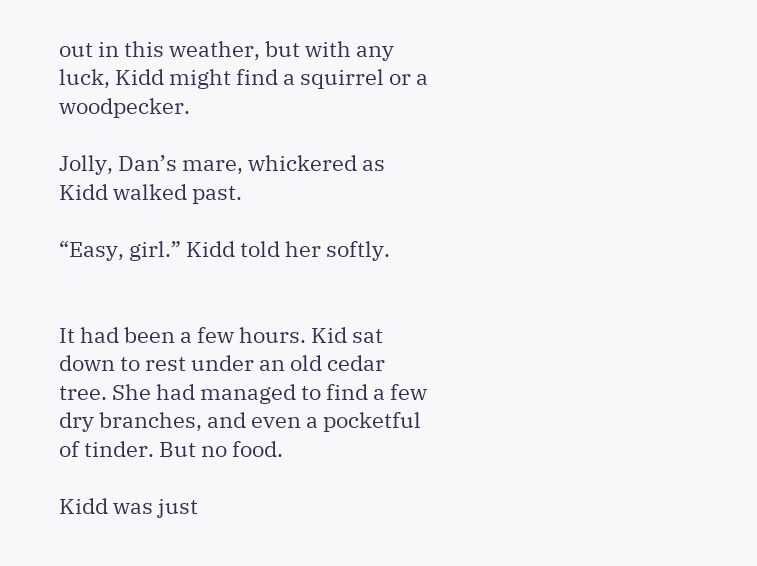out in this weather, but with any luck, Kidd might find a squirrel or a woodpecker.

Jolly, Dan’s mare, whickered as Kidd walked past.

“Easy, girl.” Kidd told her softly.


It had been a few hours. Kid sat down to rest under an old cedar tree. She had managed to find a few dry branches, and even a pocketful of tinder. But no food.

Kidd was just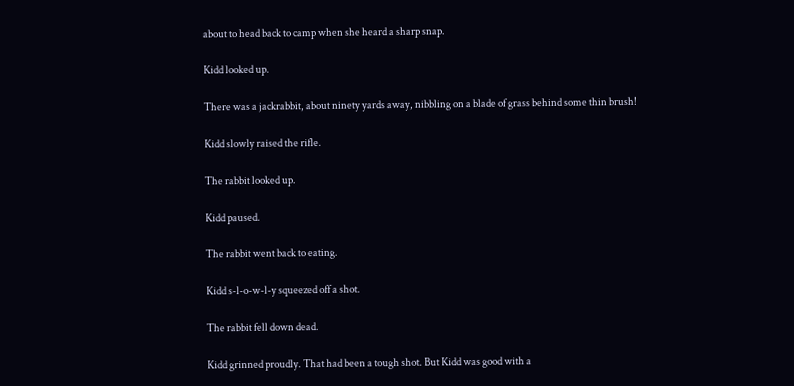about to head back to camp when she heard a sharp snap.

Kidd looked up.

There was a jackrabbit, about ninety yards away, nibbling on a blade of grass behind some thin brush!

Kidd slowly raised the rifle.

The rabbit looked up.

Kidd paused.

The rabbit went back to eating.

Kidd s-l-o-w-l-y squeezed off a shot.

The rabbit fell down dead.

Kidd grinned proudly. That had been a tough shot. But Kidd was good with a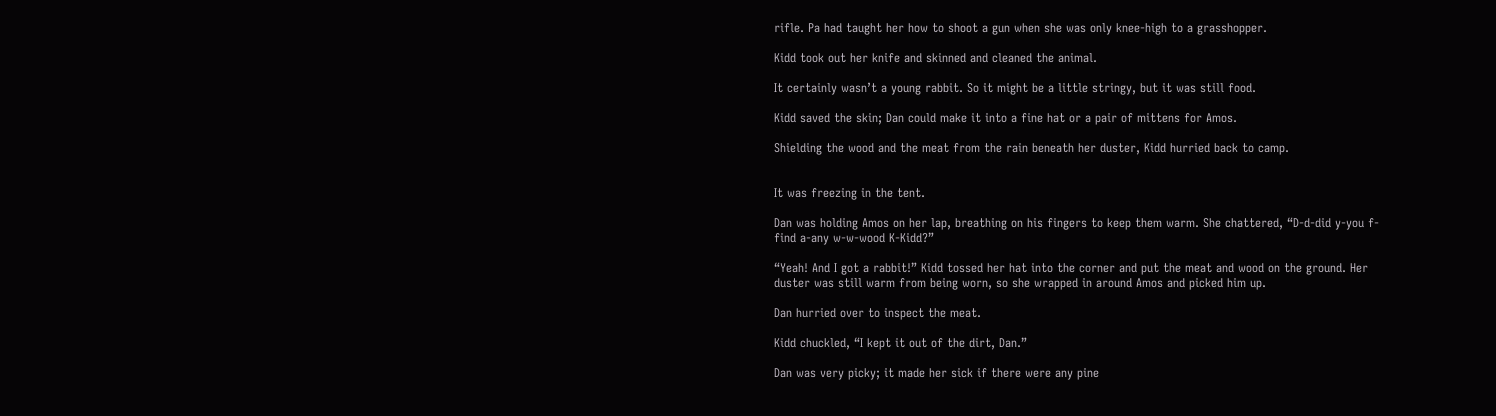rifle. Pa had taught her how to shoot a gun when she was only knee-high to a grasshopper.

Kidd took out her knife and skinned and cleaned the animal.

It certainly wasn’t a young rabbit. So it might be a little stringy, but it was still food.

Kidd saved the skin; Dan could make it into a fine hat or a pair of mittens for Amos.

Shielding the wood and the meat from the rain beneath her duster, Kidd hurried back to camp.


It was freezing in the tent.

Dan was holding Amos on her lap, breathing on his fingers to keep them warm. She chattered, “D-d-did y-you f-find a-any w-w-wood K-Kidd?”

“Yeah! And I got a rabbit!” Kidd tossed her hat into the corner and put the meat and wood on the ground. Her duster was still warm from being worn, so she wrapped in around Amos and picked him up.

Dan hurried over to inspect the meat.

Kidd chuckled, “I kept it out of the dirt, Dan.”

Dan was very picky; it made her sick if there were any pine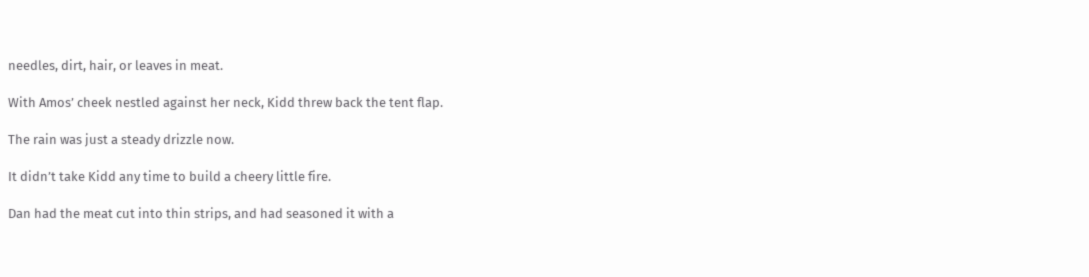needles, dirt, hair, or leaves in meat.

With Amos’ cheek nestled against her neck, Kidd threw back the tent flap.

The rain was just a steady drizzle now.

It didn’t take Kidd any time to build a cheery little fire.

Dan had the meat cut into thin strips, and had seasoned it with a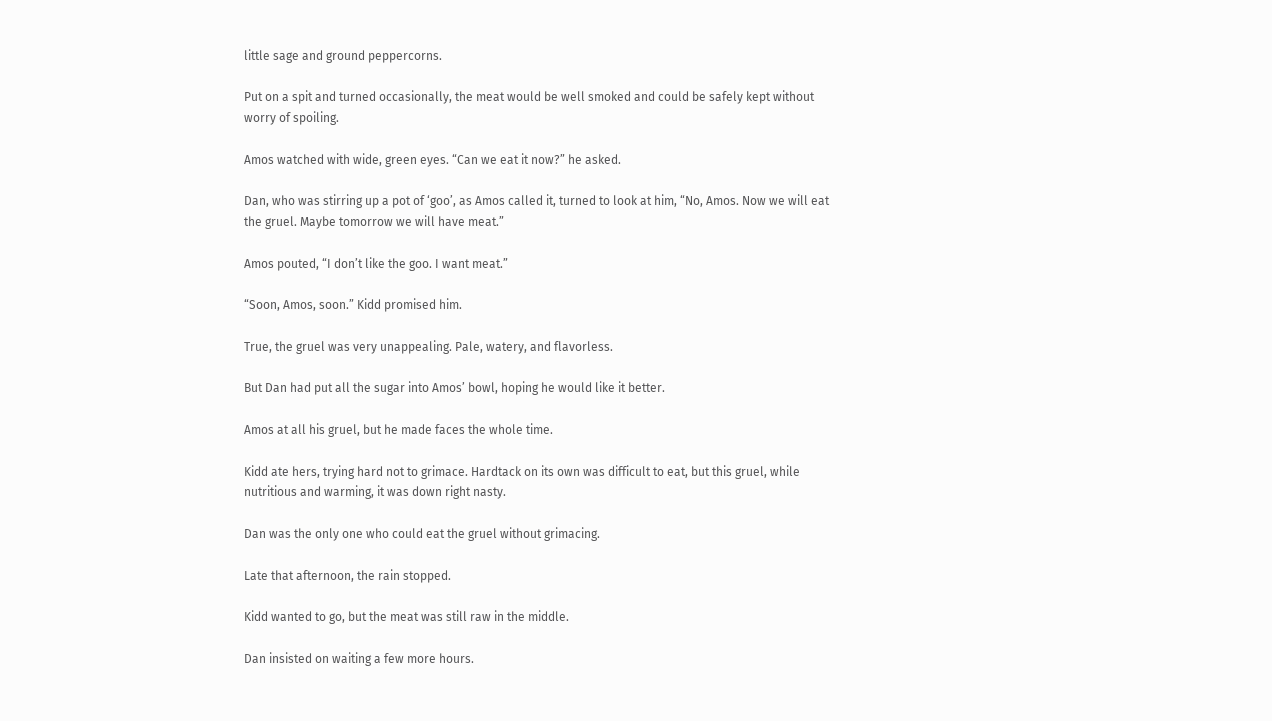little sage and ground peppercorns.

Put on a spit and turned occasionally, the meat would be well smoked and could be safely kept without worry of spoiling.

Amos watched with wide, green eyes. “Can we eat it now?” he asked.

Dan, who was stirring up a pot of ‘goo’, as Amos called it, turned to look at him, “No, Amos. Now we will eat the gruel. Maybe tomorrow we will have meat.”

Amos pouted, “I don’t like the goo. I want meat.”

“Soon, Amos, soon.” Kidd promised him.

True, the gruel was very unappealing. Pale, watery, and flavorless.

But Dan had put all the sugar into Amos’ bowl, hoping he would like it better.

Amos at all his gruel, but he made faces the whole time.

Kidd ate hers, trying hard not to grimace. Hardtack on its own was difficult to eat, but this gruel, while nutritious and warming, it was down right nasty.

Dan was the only one who could eat the gruel without grimacing.

Late that afternoon, the rain stopped.

Kidd wanted to go, but the meat was still raw in the middle.

Dan insisted on waiting a few more hours.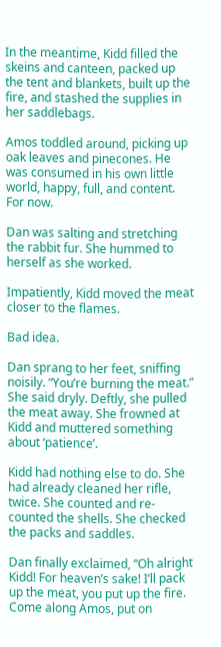In the meantime, Kidd filled the skeins and canteen, packed up the tent and blankets, built up the fire, and stashed the supplies in her saddlebags.

Amos toddled around, picking up oak leaves and pinecones. He was consumed in his own little world, happy, full, and content. For now.

Dan was salting and stretching the rabbit fur. She hummed to herself as she worked.

Impatiently, Kidd moved the meat closer to the flames.

Bad idea.

Dan sprang to her feet, sniffing noisily. “You’re burning the meat.” She said dryly. Deftly, she pulled the meat away. She frowned at Kidd and muttered something about ‘patience’.

Kidd had nothing else to do. She had already cleaned her rifle, twice. She counted and re-counted the shells. She checked the packs and saddles.

Dan finally exclaimed, “Oh alright Kidd! For heaven’s sake! I’ll pack up the meat, you put up the fire. Come along Amos, put on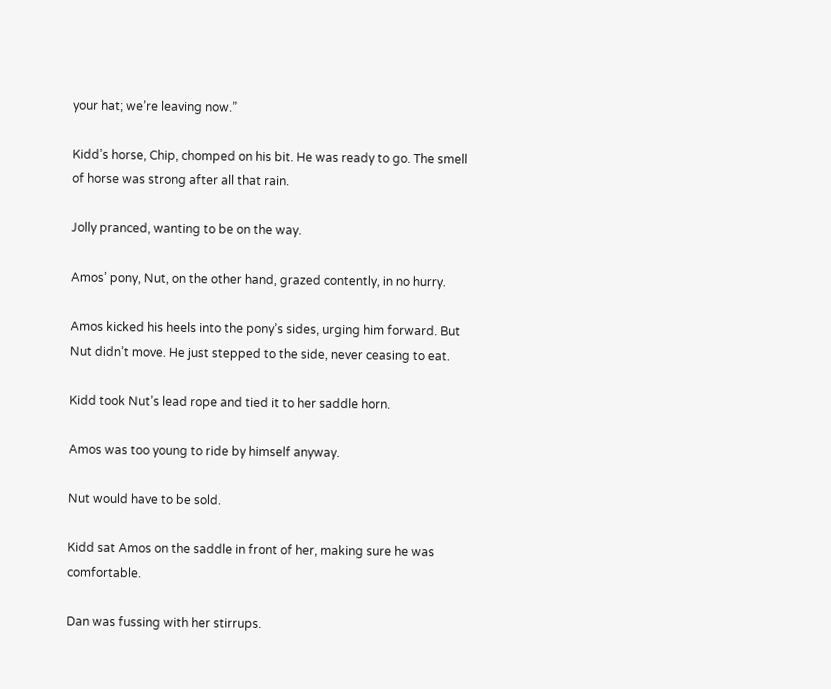your hat; we’re leaving now.”

Kidd’s horse, Chip, chomped on his bit. He was ready to go. The smell of horse was strong after all that rain.

Jolly pranced, wanting to be on the way.

Amos’ pony, Nut, on the other hand, grazed contently, in no hurry.

Amos kicked his heels into the pony’s sides, urging him forward. But Nut didn’t move. He just stepped to the side, never ceasing to eat.

Kidd took Nut’s lead rope and tied it to her saddle horn.

Amos was too young to ride by himself anyway.

Nut would have to be sold.

Kidd sat Amos on the saddle in front of her, making sure he was comfortable.

Dan was fussing with her stirrups.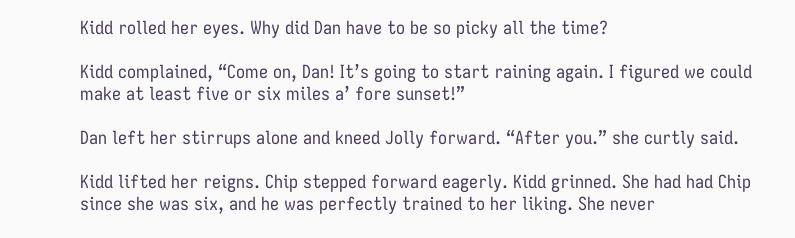Kidd rolled her eyes. Why did Dan have to be so picky all the time?

Kidd complained, “Come on, Dan! It’s going to start raining again. I figured we could make at least five or six miles a’ fore sunset!”

Dan left her stirrups alone and kneed Jolly forward. “After you.” she curtly said.

Kidd lifted her reigns. Chip stepped forward eagerly. Kidd grinned. She had had Chip since she was six, and he was perfectly trained to her liking. She never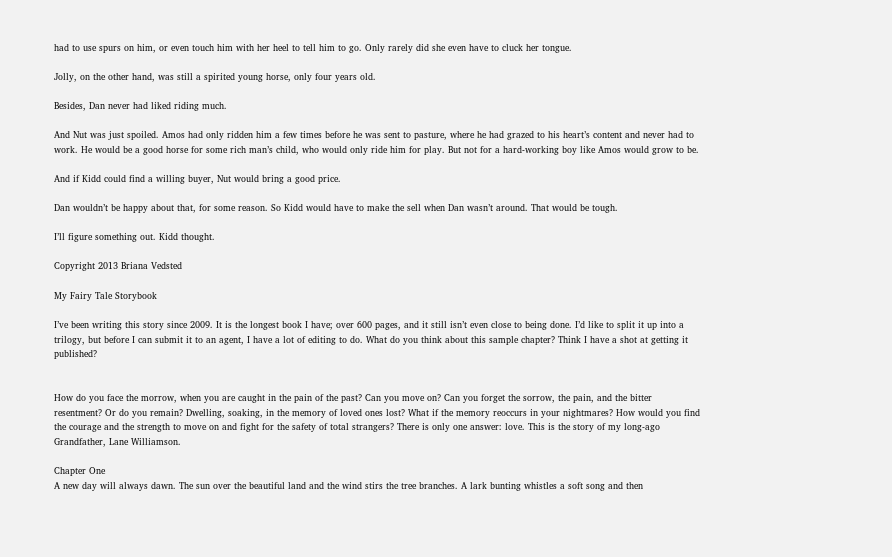had to use spurs on him, or even touch him with her heel to tell him to go. Only rarely did she even have to cluck her tongue.

Jolly, on the other hand, was still a spirited young horse, only four years old.

Besides, Dan never had liked riding much.

And Nut was just spoiled. Amos had only ridden him a few times before he was sent to pasture, where he had grazed to his heart’s content and never had to work. He would be a good horse for some rich man’s child, who would only ride him for play. But not for a hard-working boy like Amos would grow to be.

And if Kidd could find a willing buyer, Nut would bring a good price.

Dan wouldn’t be happy about that, for some reason. So Kidd would have to make the sell when Dan wasn’t around. That would be tough.

I’ll figure something out. Kidd thought.

Copyright 2013 Briana Vedsted

My Fairy Tale Storybook

I’ve been writing this story since 2009. It is the longest book I have; over 600 pages, and it still isn’t even close to being done. I’d like to split it up into a trilogy, but before I can submit it to an agent, I have a lot of editing to do. What do you think about this sample chapter? Think I have a shot at getting it published?


How do you face the morrow, when you are caught in the pain of the past? Can you move on? Can you forget the sorrow, the pain, and the bitter resentment? Or do you remain? Dwelling, soaking, in the memory of loved ones lost? What if the memory reoccurs in your nightmares? How would you find the courage and the strength to move on and fight for the safety of total strangers? There is only one answer: love. This is the story of my long-ago Grandfather, Lane Williamson.

Chapter One
A new day will always dawn. The sun over the beautiful land and the wind stirs the tree branches. A lark bunting whistles a soft song and then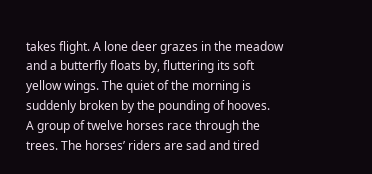takes flight. A lone deer grazes in the meadow and a butterfly floats by, fluttering its soft yellow wings. The quiet of the morning is suddenly broken by the pounding of hooves.
A group of twelve horses race through the trees. The horses’ riders are sad and tired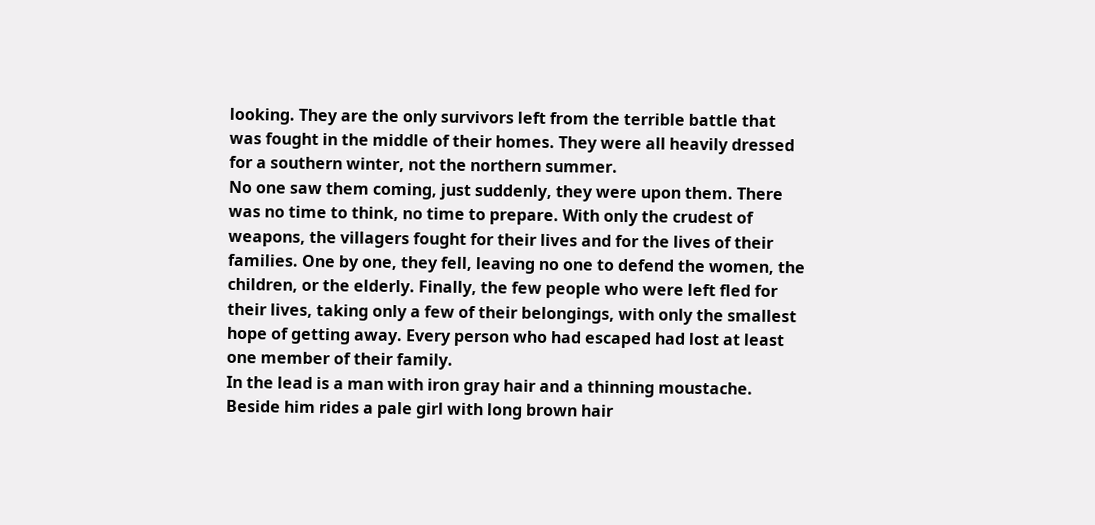looking. They are the only survivors left from the terrible battle that was fought in the middle of their homes. They were all heavily dressed for a southern winter, not the northern summer.
No one saw them coming, just suddenly, they were upon them. There was no time to think, no time to prepare. With only the crudest of weapons, the villagers fought for their lives and for the lives of their families. One by one, they fell, leaving no one to defend the women, the children, or the elderly. Finally, the few people who were left fled for their lives, taking only a few of their belongings, with only the smallest hope of getting away. Every person who had escaped had lost at least one member of their family.
In the lead is a man with iron gray hair and a thinning moustache. Beside him rides a pale girl with long brown hair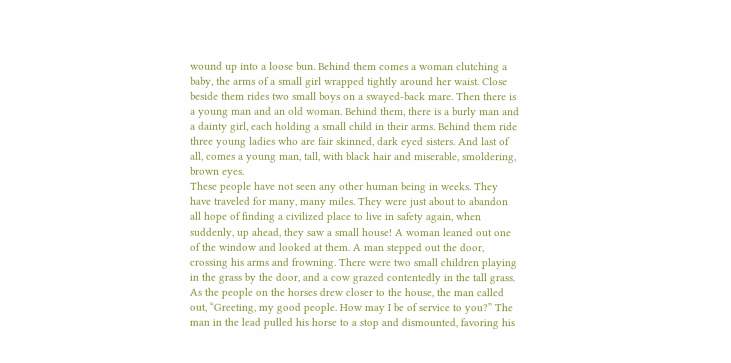wound up into a loose bun. Behind them comes a woman clutching a baby, the arms of a small girl wrapped tightly around her waist. Close beside them rides two small boys on a swayed-back mare. Then there is a young man and an old woman. Behind them, there is a burly man and a dainty girl, each holding a small child in their arms. Behind them ride three young ladies who are fair skinned, dark eyed sisters. And last of all, comes a young man, tall, with black hair and miserable, smoldering, brown eyes.
These people have not seen any other human being in weeks. They have traveled for many, many miles. They were just about to abandon all hope of finding a civilized place to live in safety again, when suddenly, up ahead, they saw a small house! A woman leaned out one of the window and looked at them. A man stepped out the door, crossing his arms and frowning. There were two small children playing in the grass by the door, and a cow grazed contentedly in the tall grass.
As the people on the horses drew closer to the house, the man called out, “Greeting, my good people. How may I be of service to you?” The man in the lead pulled his horse to a stop and dismounted, favoring his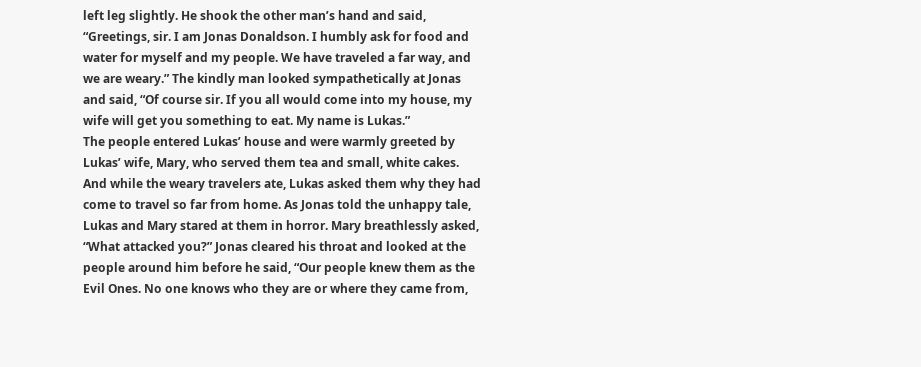left leg slightly. He shook the other man’s hand and said, “Greetings, sir. I am Jonas Donaldson. I humbly ask for food and water for myself and my people. We have traveled a far way, and we are weary.” The kindly man looked sympathetically at Jonas and said, “Of course sir. If you all would come into my house, my wife will get you something to eat. My name is Lukas.”
The people entered Lukas’ house and were warmly greeted by Lukas’ wife, Mary, who served them tea and small, white cakes. And while the weary travelers ate, Lukas asked them why they had come to travel so far from home. As Jonas told the unhappy tale, Lukas and Mary stared at them in horror. Mary breathlessly asked, “What attacked you?” Jonas cleared his throat and looked at the people around him before he said, “Our people knew them as the Evil Ones. No one knows who they are or where they came from,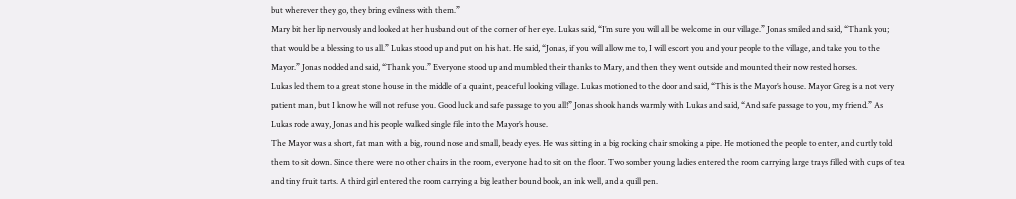but wherever they go, they bring evilness with them.”
Mary bit her lip nervously and looked at her husband out of the corner of her eye. Lukas said, “I’m sure you will all be welcome in our village.” Jonas smiled and said, “Thank you; that would be a blessing to us all.” Lukas stood up and put on his hat. He said, “Jonas, if you will allow me to, I will escort you and your people to the village, and take you to the Mayor.” Jonas nodded and said, “Thank you.” Everyone stood up and mumbled their thanks to Mary, and then they went outside and mounted their now rested horses.
Lukas led them to a great stone house in the middle of a quaint, peaceful looking village. Lukas motioned to the door and said, “This is the Mayor’s house. Mayor Greg is a not very patient man, but I know he will not refuse you. Good luck and safe passage to you all!” Jonas shook hands warmly with Lukas and said, “And safe passage to you, my friend.” As Lukas rode away, Jonas and his people walked single file into the Mayor’s house.
The Mayor was a short, fat man with a big, round nose and small, beady eyes. He was sitting in a big rocking chair smoking a pipe. He motioned the people to enter, and curtly told them to sit down. Since there were no other chairs in the room, everyone had to sit on the floor. Two somber young ladies entered the room carrying large trays filled with cups of tea and tiny fruit tarts. A third girl entered the room carrying a big leather bound book, an ink well, and a quill pen.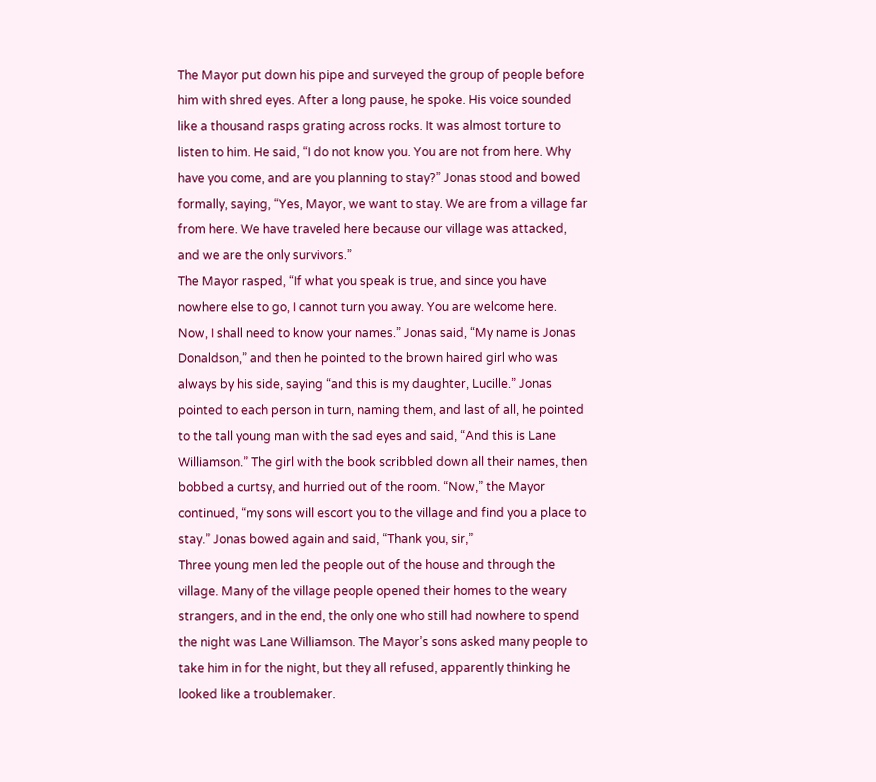The Mayor put down his pipe and surveyed the group of people before him with shred eyes. After a long pause, he spoke. His voice sounded like a thousand rasps grating across rocks. It was almost torture to listen to him. He said, “I do not know you. You are not from here. Why have you come, and are you planning to stay?” Jonas stood and bowed formally, saying, “Yes, Mayor, we want to stay. We are from a village far from here. We have traveled here because our village was attacked, and we are the only survivors.”
The Mayor rasped, “If what you speak is true, and since you have nowhere else to go, I cannot turn you away. You are welcome here. Now, I shall need to know your names.” Jonas said, “My name is Jonas Donaldson,” and then he pointed to the brown haired girl who was always by his side, saying “and this is my daughter, Lucille.” Jonas pointed to each person in turn, naming them, and last of all, he pointed to the tall young man with the sad eyes and said, “And this is Lane Williamson.” The girl with the book scribbled down all their names, then bobbed a curtsy, and hurried out of the room. “Now,” the Mayor continued, “my sons will escort you to the village and find you a place to stay.” Jonas bowed again and said, “Thank you, sir,”
Three young men led the people out of the house and through the village. Many of the village people opened their homes to the weary strangers, and in the end, the only one who still had nowhere to spend the night was Lane Williamson. The Mayor’s sons asked many people to take him in for the night, but they all refused, apparently thinking he looked like a troublemaker.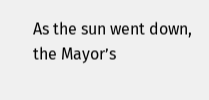As the sun went down, the Mayor’s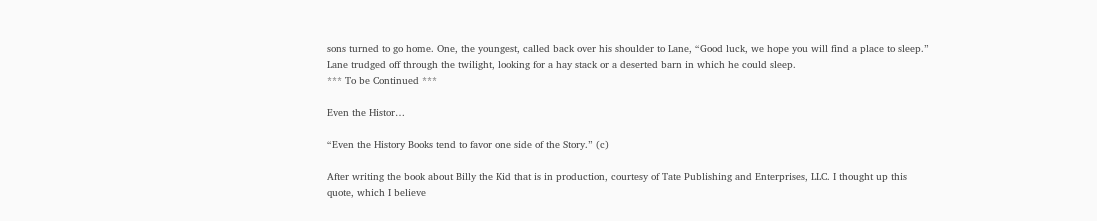sons turned to go home. One, the youngest, called back over his shoulder to Lane, “Good luck, we hope you will find a place to sleep.” Lane trudged off through the twilight, looking for a hay stack or a deserted barn in which he could sleep.
*** To be Continued ***

Even the Histor…

“Even the History Books tend to favor one side of the Story.” (c)

After writing the book about Billy the Kid that is in production, courtesy of Tate Publishing and Enterprises, LLC. I thought up this quote, which I believe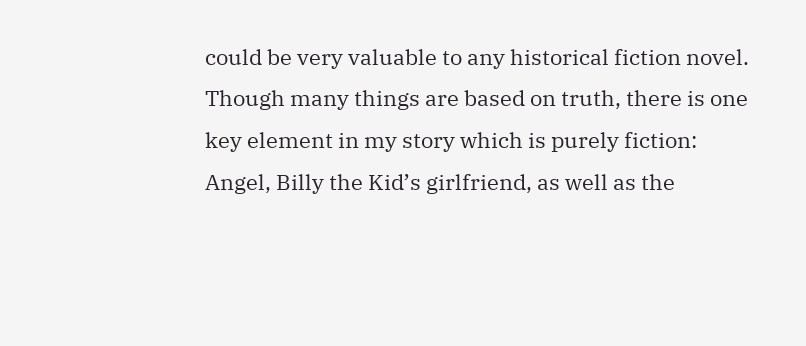could be very valuable to any historical fiction novel. Though many things are based on truth, there is one key element in my story which is purely fiction: Angel, Billy the Kid’s girlfriend, as well as the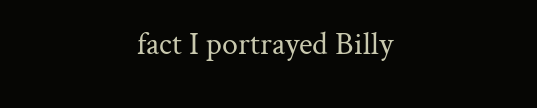fact I portrayed Billy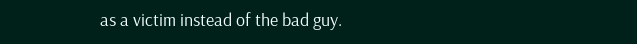as a victim instead of the bad guy.